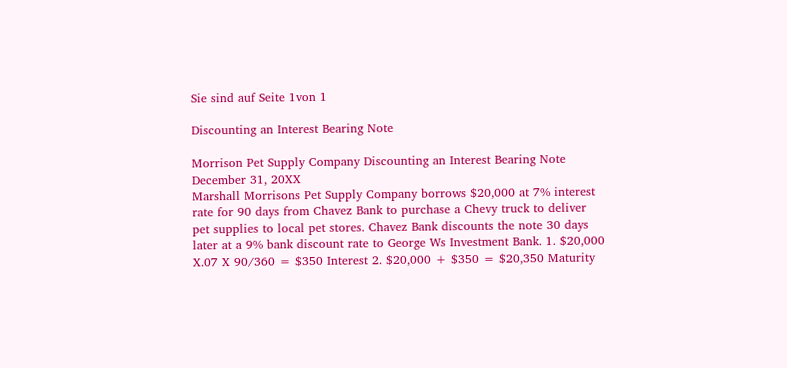Sie sind auf Seite 1von 1

Discounting an Interest Bearing Note

Morrison Pet Supply Company Discounting an Interest Bearing Note December 31, 20XX
Marshall Morrisons Pet Supply Company borrows $20,000 at 7% interest rate for 90 days from Chavez Bank to purchase a Chevy truck to deliver pet supplies to local pet stores. Chavez Bank discounts the note 30 days later at a 9% bank discount rate to George Ws Investment Bank. 1. $20,000 X.07 X 90/360 = $350 Interest 2. $20,000 + $350 = $20,350 Maturity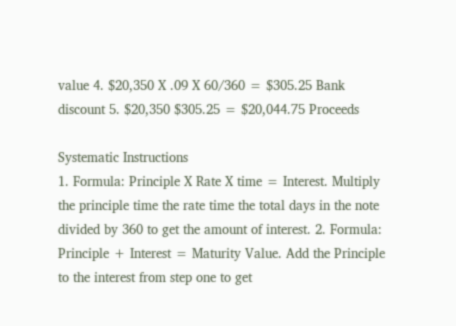value 4. $20,350 X .09 X 60/360 = $305.25 Bank discount 5. $20,350 $305.25 = $20,044.75 Proceeds

Systematic Instructions
1. Formula: Principle X Rate X time = Interest. Multiply the principle time the rate time the total days in the note divided by 360 to get the amount of interest. 2. Formula: Principle + Interest = Maturity Value. Add the Principle to the interest from step one to get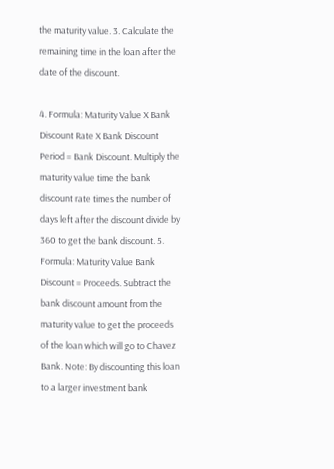the maturity value. 3. Calculate the remaining time in the loan after the date of the discount.

4. Formula: Maturity Value X Bank Discount Rate X Bank Discount Period = Bank Discount. Multiply the maturity value time the bank discount rate times the number of days left after the discount divide by 360 to get the bank discount. 5. Formula: Maturity Value Bank Discount = Proceeds. Subtract the bank discount amount from the maturity value to get the proceeds of the loan which will go to Chavez Bank. Note: By discounting this loan to a larger investment bank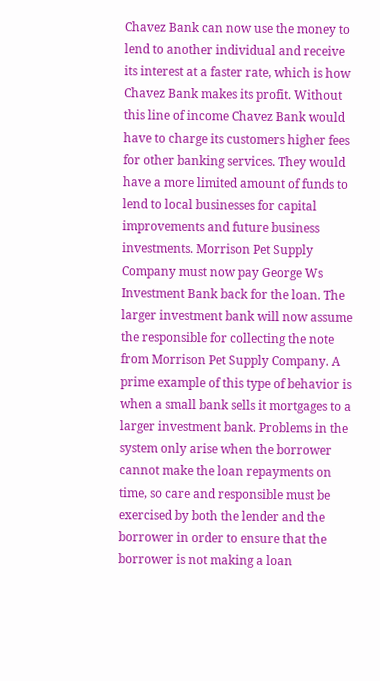Chavez Bank can now use the money to lend to another individual and receive its interest at a faster rate, which is how Chavez Bank makes its profit. Without this line of income Chavez Bank would have to charge its customers higher fees for other banking services. They would have a more limited amount of funds to lend to local businesses for capital improvements and future business investments. Morrison Pet Supply Company must now pay George Ws Investment Bank back for the loan. The larger investment bank will now assume the responsible for collecting the note from Morrison Pet Supply Company. A prime example of this type of behavior is when a small bank sells it mortgages to a larger investment bank. Problems in the system only arise when the borrower cannot make the loan repayments on time, so care and responsible must be exercised by both the lender and the borrower in order to ensure that the borrower is not making a loan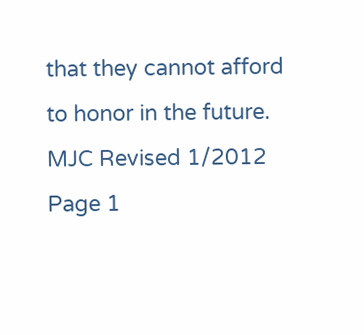that they cannot afford to honor in the future. MJC Revised 1/2012 Page 1